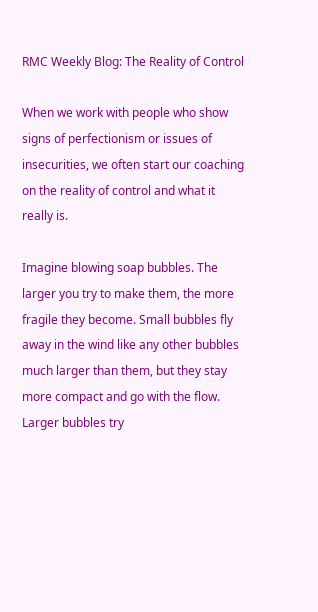RMC Weekly Blog: The Reality of Control

When we work with people who show signs of perfectionism or issues of insecurities, we often start our coaching on the reality of control and what it really is.

Imagine blowing soap bubbles. The larger you try to make them, the more fragile they become. Small bubbles fly away in the wind like any other bubbles much larger than them, but they stay more compact and go with the flow. Larger bubbles try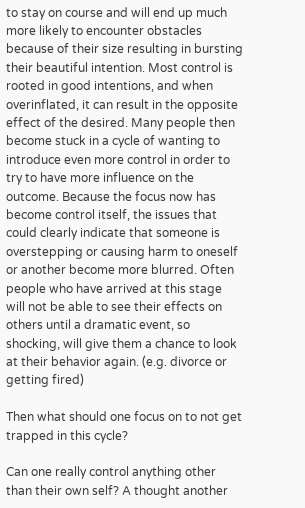to stay on course and will end up much more likely to encounter obstacles because of their size resulting in bursting their beautiful intention. Most control is rooted in good intentions, and when overinflated, it can result in the opposite effect of the desired. Many people then become stuck in a cycle of wanting to introduce even more control in order to try to have more influence on the outcome. Because the focus now has become control itself, the issues that could clearly indicate that someone is overstepping or causing harm to oneself or another become more blurred. Often people who have arrived at this stage will not be able to see their effects on others until a dramatic event, so shocking, will give them a chance to look at their behavior again. (e.g. divorce or getting fired)

Then what should one focus on to not get trapped in this cycle?

Can one really control anything other than their own self? A thought another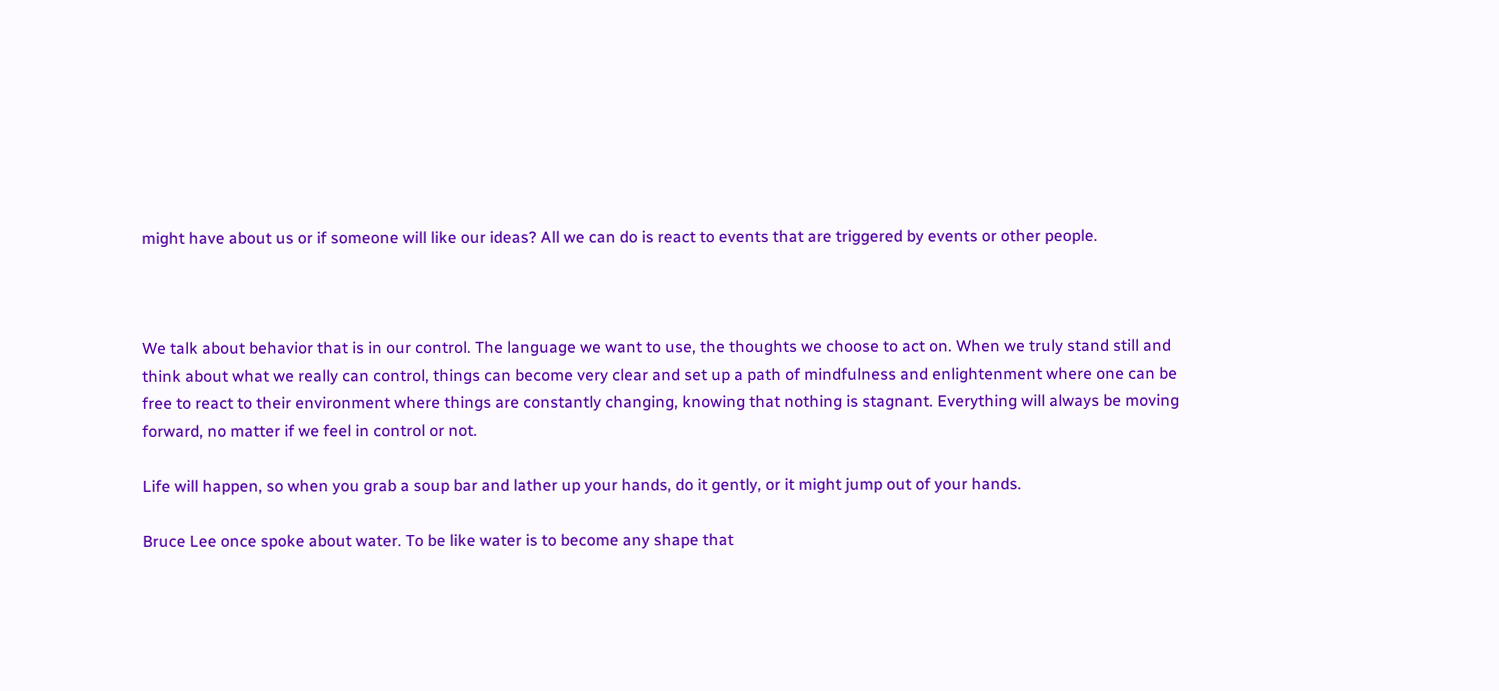might have about us or if someone will like our ideas? All we can do is react to events that are triggered by events or other people.



We talk about behavior that is in our control. The language we want to use, the thoughts we choose to act on. When we truly stand still and think about what we really can control, things can become very clear and set up a path of mindfulness and enlightenment where one can be free to react to their environment where things are constantly changing, knowing that nothing is stagnant. Everything will always be moving forward, no matter if we feel in control or not.

Life will happen, so when you grab a soup bar and lather up your hands, do it gently, or it might jump out of your hands.

Bruce Lee once spoke about water. To be like water is to become any shape that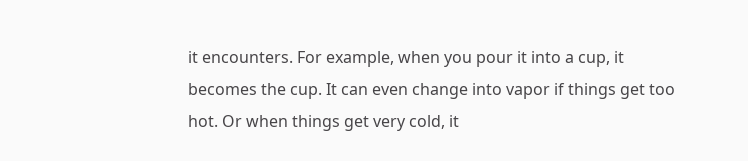it encounters. For example, when you pour it into a cup, it becomes the cup. It can even change into vapor if things get too hot. Or when things get very cold, it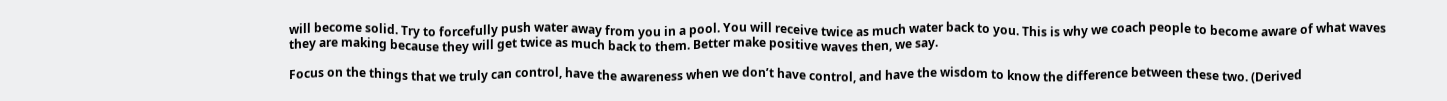will become solid. Try to forcefully push water away from you in a pool. You will receive twice as much water back to you. This is why we coach people to become aware of what waves they are making because they will get twice as much back to them. Better make positive waves then, we say.

Focus on the things that we truly can control, have the awareness when we don’t have control, and have the wisdom to know the difference between these two. (Derived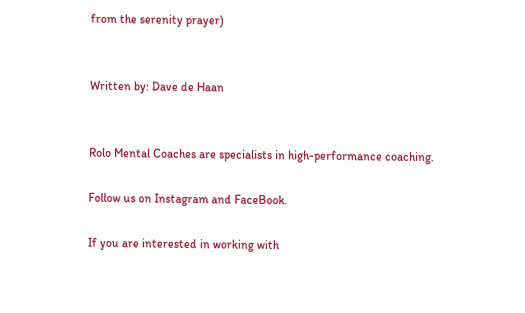from the serenity prayer)


Written by: Dave de Haan


Rolo Mental Coaches are specialists in high-performance coaching.

Follow us on Instagram and FaceBook.

If you are interested in working with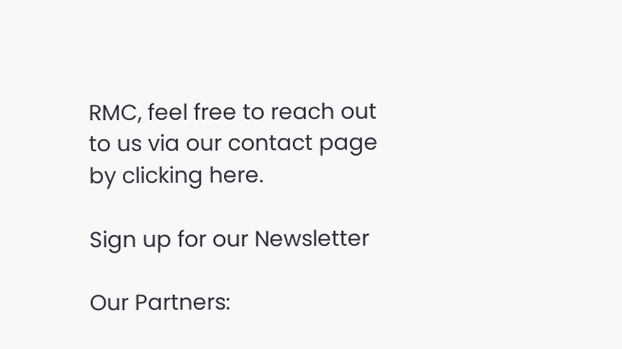RMC, feel free to reach out to us via our contact page by clicking here.

Sign up for our Newsletter

Our Partners: